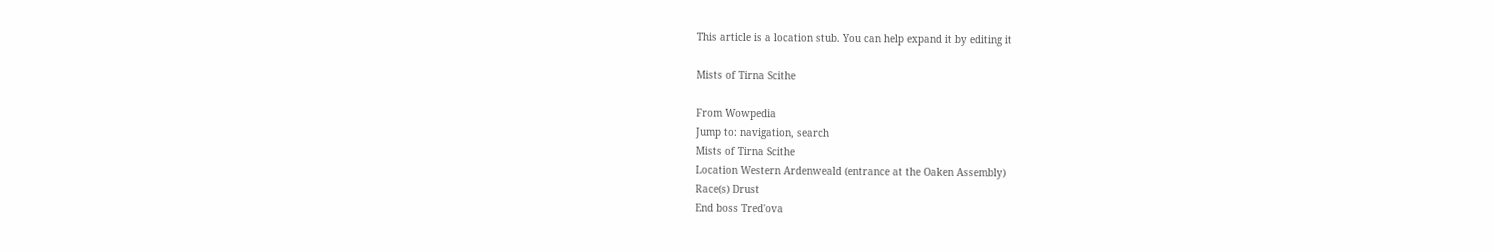This article is a location stub. You can help expand it by editing it

Mists of Tirna Scithe

From Wowpedia
Jump to: navigation, search
Mists of Tirna Scithe
Location Western Ardenweald (entrance at the Oaken Assembly)
Race(s) Drust
End boss Tred'ova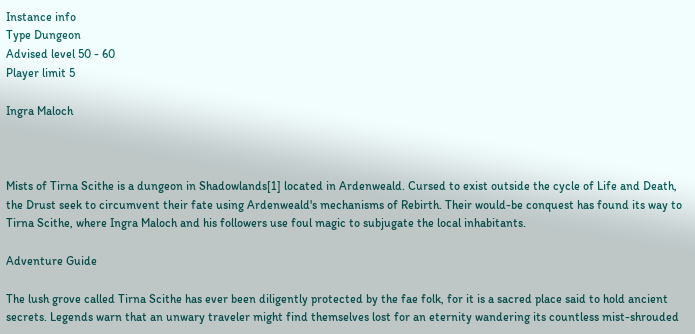Instance info
Type Dungeon
Advised level 50 - 60
Player limit 5

Ingra Maloch



Mists of Tirna Scithe is a dungeon in Shadowlands[1] located in Ardenweald. Cursed to exist outside the cycle of Life and Death, the Drust seek to circumvent their fate using Ardenweald's mechanisms of Rebirth. Their would-be conquest has found its way to Tirna Scithe, where Ingra Maloch and his followers use foul magic to subjugate the local inhabitants.

Adventure Guide

The lush grove called Tirna Scithe has ever been diligently protected by the fae folk, for it is a sacred place said to hold ancient secrets. Legends warn that an unwary traveler might find themselves lost for an eternity wandering its countless mist-shrouded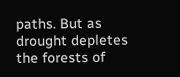paths. But as drought depletes the forests of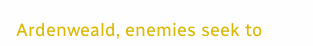Ardenweald, enemies seek to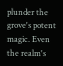plunder the grove's potent magic. Even the realm's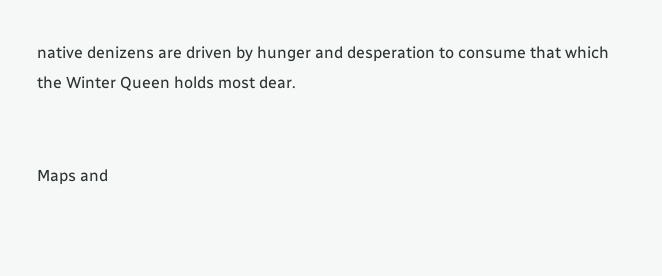native denizens are driven by hunger and desperation to consume that which the Winter Queen holds most dear.


Maps and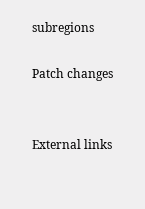subregions

Patch changes


External links